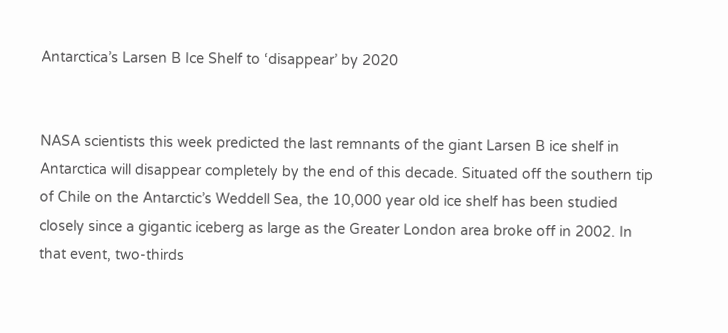Antarctica’s Larsen B Ice Shelf to ‘disappear’ by 2020


NASA scientists this week predicted the last remnants of the giant Larsen B ice shelf in Antarctica will disappear completely by the end of this decade. Situated off the southern tip of Chile on the Antarctic’s Weddell Sea, the 10,000 year old ice shelf has been studied closely since a gigantic iceberg as large as the Greater London area broke off in 2002. In that event, two-thirds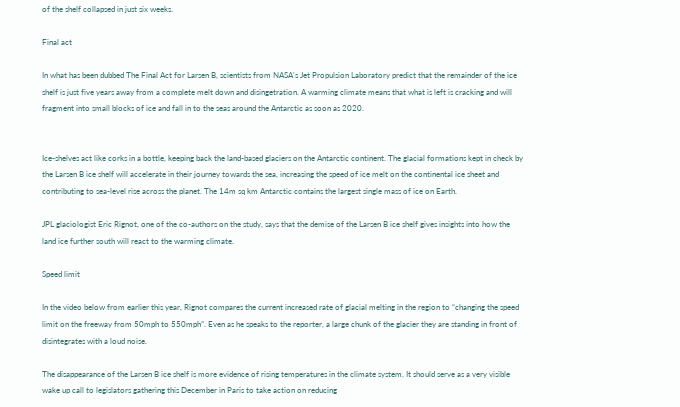of the shelf collapsed in just six weeks.

Final act

In what has been dubbed The Final Act for Larsen B, scientists from NASA’s Jet Propulsion Laboratory predict that the remainder of the ice shelf is just five years away from a complete melt down and disingetration. A warming climate means that what is left is cracking and will fragment into small blocks of ice and fall in to the seas around the Antarctic as soon as 2020.


Ice-shelves act like corks in a bottle, keeping back the land-based glaciers on the Antarctic continent. The glacial formations kept in check by the Larsen B ice shelf will accelerate in their journey towards the sea, increasing the speed of ice melt on the continental ice sheet and contributing to sea-level rise across the planet. The 14m sq km Antarctic contains the largest single mass of ice on Earth.

JPL glaciologist Eric Rignot, one of the co-authors on the study, says that the demise of the Larsen B ice shelf gives insights into how the land ice further south will react to the warming climate.

Speed limit

In the video below from earlier this year, Rignot compares the current increased rate of glacial melting in the region to “changing the speed limit on the freeway from 50mph to 550mph”. Even as he speaks to the reporter, a large chunk of the glacier they are standing in front of disintegrates with a loud noise.

The disappearance of the Larsen B ice shelf is more evidence of rising temperatures in the climate system. It should serve as a very visible wake up call to legislators gathering this December in Paris to take action on reducing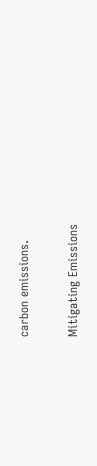carbon emissions.

Mitigating Emissions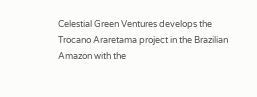Celestial Green Ventures develops the Trocano Araretama project in the Brazilian Amazon with the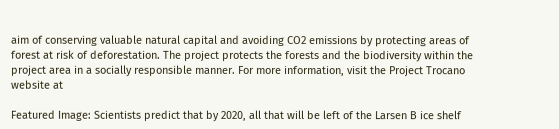aim of conserving valuable natural capital and avoiding CO2 emissions by protecting areas of forest at risk of deforestation. The project protects the forests and the biodiversity within the project area in a socially responsible manner. For more information, visit the Project Trocano website at

Featured Image: Scientists predict that by 2020, all that will be left of the Larsen B ice shelf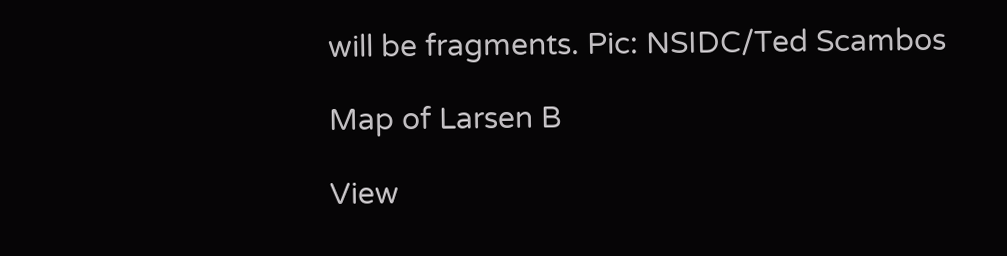will be fragments. Pic: NSIDC/Ted Scambos

Map of Larsen B

View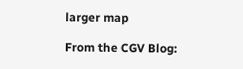larger map

From the CGV Blog: